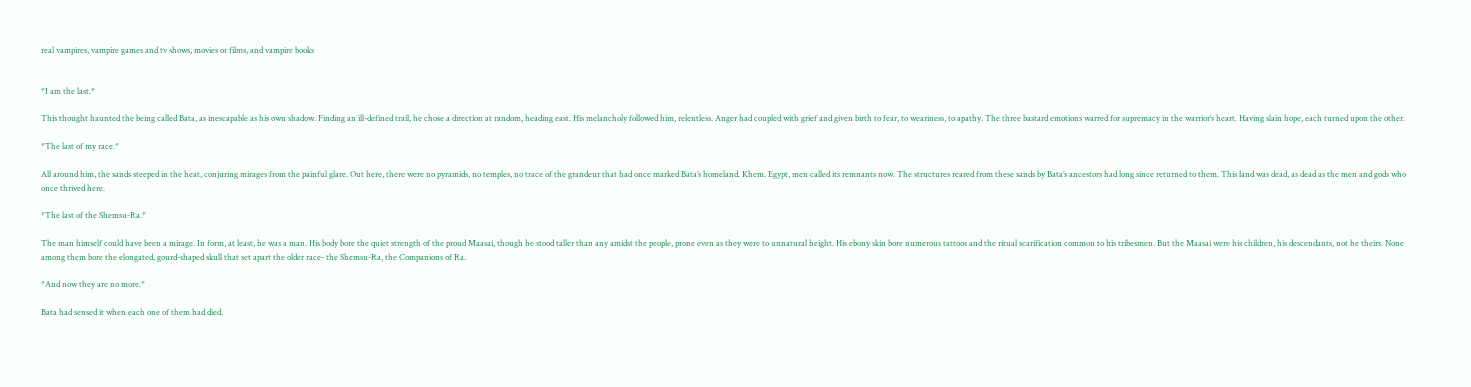real vampires, vampire games and tv shows, movies or films, and vampire books


*I am the last.*

This thought haunted the being called Bata, as inescapable as his own shadow. Finding an ill-defined trail, he chose a direction at random, heading east. His melancholy followed him, relentless. Anger had coupled with grief and given birth to fear, to weariness, to apathy. The three bastard emotions warred for supremacy in the warrior’s heart. Having slain hope, each turned upon the other.

*The last of my race.*

All around him, the sands steeped in the heat, conjuring mirages from the painful glare. Out here, there were no pyramids, no temples, no trace of the grandeur that had once marked Bata’s homeland. Khem. Egypt, men called its remnants now. The structures reared from these sands by Bata’s ancestors had long since returned to them. This land was dead, as dead as the men and gods who once thrived here.

*The last of the Shemsu-Ra.*

The man himself could have been a mirage. In form, at least, he was a man. His body bore the quiet strength of the proud Maasai, though he stood taller than any amidst the people, prone even as they were to unnatural height. His ebony skin bore numerous tattoos and the ritual scarification common to his tribesmen. But the Maasai were his children, his descendants, not he theirs. None among them bore the elongated, gourd-shaped skull that set apart the older race- the Shemsu-Ra, the Companions of Ra.

*And now they are no more.*

Bata had sensed it when each one of them had died.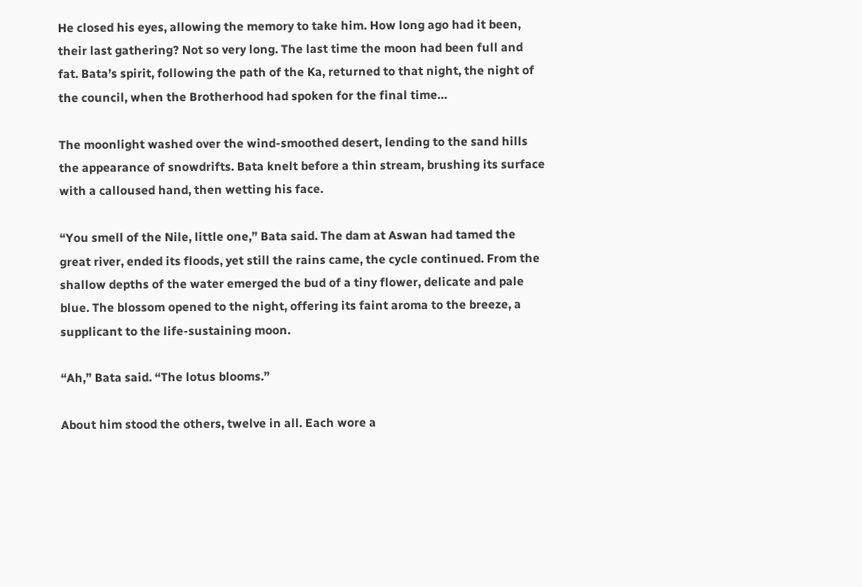He closed his eyes, allowing the memory to take him. How long ago had it been, their last gathering? Not so very long. The last time the moon had been full and fat. Bata’s spirit, following the path of the Ka, returned to that night, the night of the council, when the Brotherhood had spoken for the final time…

The moonlight washed over the wind-smoothed desert, lending to the sand hills the appearance of snowdrifts. Bata knelt before a thin stream, brushing its surface with a calloused hand, then wetting his face.

“You smell of the Nile, little one,” Bata said. The dam at Aswan had tamed the great river, ended its floods, yet still the rains came, the cycle continued. From the shallow depths of the water emerged the bud of a tiny flower, delicate and pale blue. The blossom opened to the night, offering its faint aroma to the breeze, a supplicant to the life-sustaining moon.

“Ah,” Bata said. “The lotus blooms.”

About him stood the others, twelve in all. Each wore a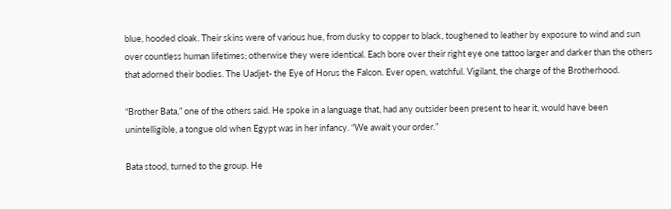blue, hooded cloak. Their skins were of various hue, from dusky to copper to black, toughened to leather by exposure to wind and sun over countless human lifetimes; otherwise they were identical. Each bore over their right eye one tattoo larger and darker than the others that adorned their bodies. The Uadjet- the Eye of Horus the Falcon. Ever open, watchful. Vigilant, the charge of the Brotherhood.

“Brother Bata,” one of the others said. He spoke in a language that, had any outsider been present to hear it, would have been unintelligible, a tongue old when Egypt was in her infancy. “We await your order.”

Bata stood, turned to the group. He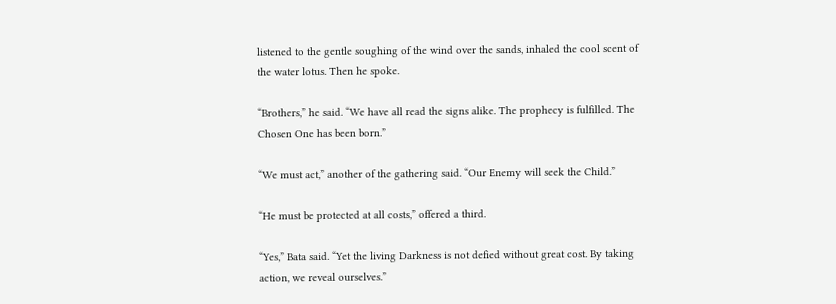listened to the gentle soughing of the wind over the sands, inhaled the cool scent of the water lotus. Then he spoke.

“Brothers,” he said. “We have all read the signs alike. The prophecy is fulfilled. The Chosen One has been born.”

“We must act,” another of the gathering said. “Our Enemy will seek the Child.”

“He must be protected at all costs,” offered a third.

“Yes,” Bata said. “Yet the living Darkness is not defied without great cost. By taking action, we reveal ourselves.”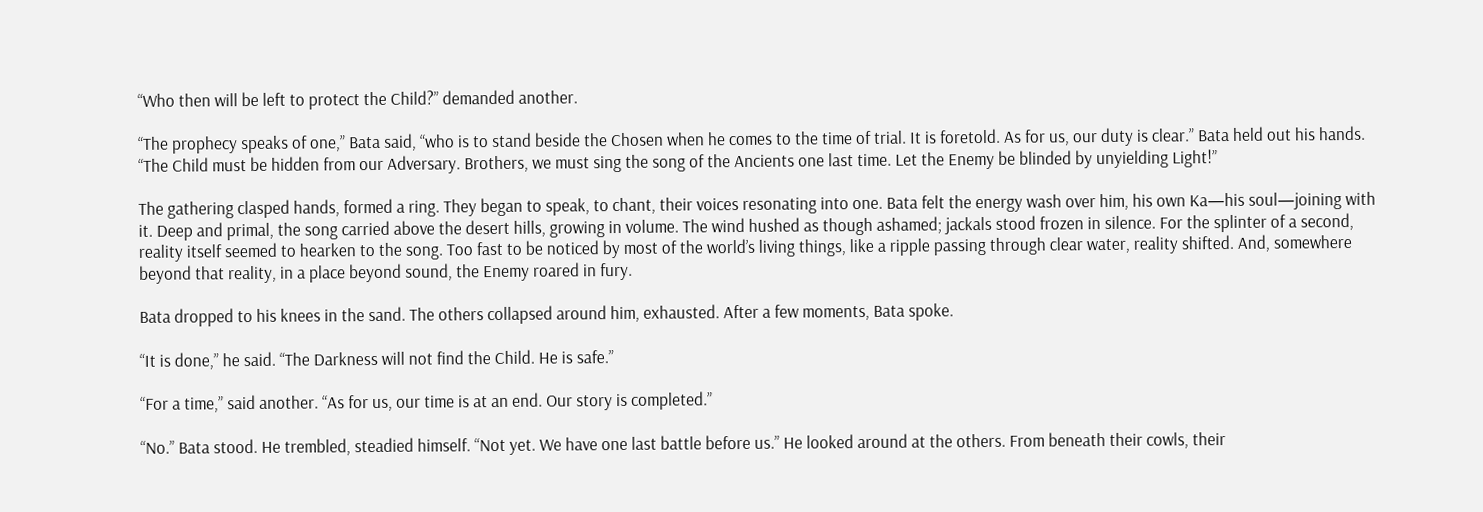“Who then will be left to protect the Child?” demanded another.

“The prophecy speaks of one,” Bata said, “who is to stand beside the Chosen when he comes to the time of trial. It is foretold. As for us, our duty is clear.” Bata held out his hands. “The Child must be hidden from our Adversary. Brothers, we must sing the song of the Ancients one last time. Let the Enemy be blinded by unyielding Light!”

The gathering clasped hands, formed a ring. They began to speak, to chant, their voices resonating into one. Bata felt the energy wash over him, his own Ka—his soul—joining with it. Deep and primal, the song carried above the desert hills, growing in volume. The wind hushed as though ashamed; jackals stood frozen in silence. For the splinter of a second, reality itself seemed to hearken to the song. Too fast to be noticed by most of the world’s living things, like a ripple passing through clear water, reality shifted. And, somewhere beyond that reality, in a place beyond sound, the Enemy roared in fury.

Bata dropped to his knees in the sand. The others collapsed around him, exhausted. After a few moments, Bata spoke.

“It is done,” he said. “The Darkness will not find the Child. He is safe.”

“For a time,” said another. “As for us, our time is at an end. Our story is completed.”

“No.” Bata stood. He trembled, steadied himself. “Not yet. We have one last battle before us.” He looked around at the others. From beneath their cowls, their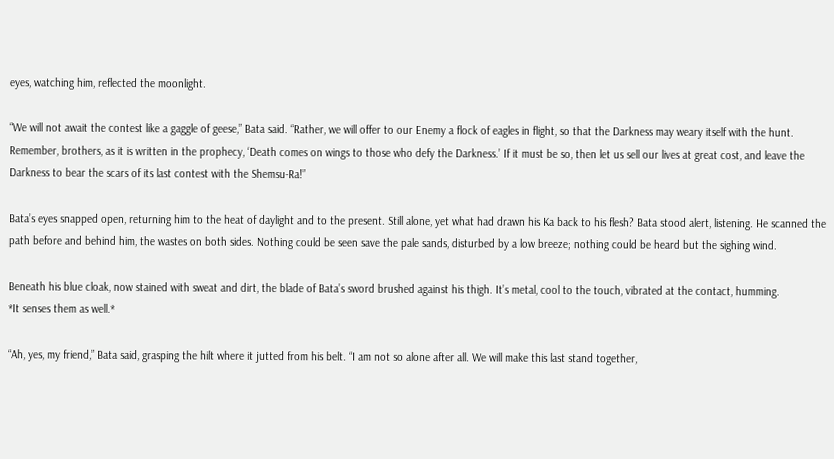eyes, watching him, reflected the moonlight.

“We will not await the contest like a gaggle of geese,” Bata said. “Rather, we will offer to our Enemy a flock of eagles in flight, so that the Darkness may weary itself with the hunt. Remember, brothers, as it is written in the prophecy, ‘Death comes on wings to those who defy the Darkness.’ If it must be so, then let us sell our lives at great cost, and leave the Darkness to bear the scars of its last contest with the Shemsu-Ra!”

Bata’s eyes snapped open, returning him to the heat of daylight and to the present. Still alone, yet what had drawn his Ka back to his flesh? Bata stood alert, listening. He scanned the path before and behind him, the wastes on both sides. Nothing could be seen save the pale sands, disturbed by a low breeze; nothing could be heard but the sighing wind.

Beneath his blue cloak, now stained with sweat and dirt, the blade of Bata’s sword brushed against his thigh. It’s metal, cool to the touch, vibrated at the contact, humming.
*It senses them as well.*

“Ah, yes, my friend,” Bata said, grasping the hilt where it jutted from his belt. “I am not so alone after all. We will make this last stand together,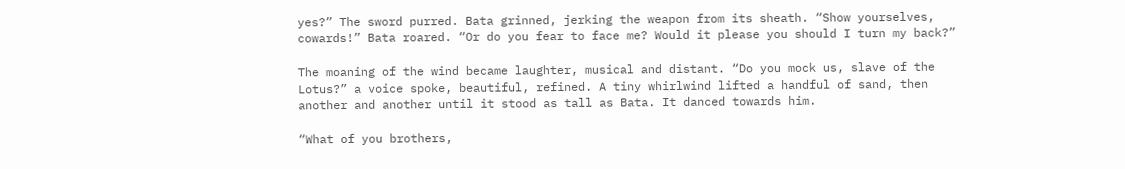yes?” The sword purred. Bata grinned, jerking the weapon from its sheath. “Show yourselves, cowards!” Bata roared. “Or do you fear to face me? Would it please you should I turn my back?”

The moaning of the wind became laughter, musical and distant. “Do you mock us, slave of the Lotus?” a voice spoke, beautiful, refined. A tiny whirlwind lifted a handful of sand, then another and another until it stood as tall as Bata. It danced towards him.

“What of you brothers,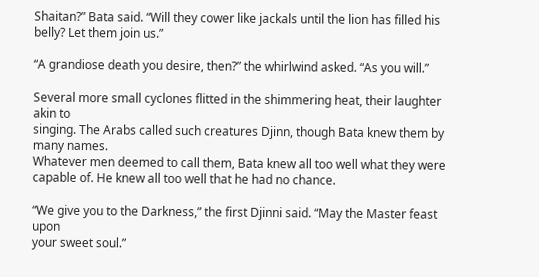Shaitan?” Bata said. “Will they cower like jackals until the lion has filled his belly? Let them join us.”

“A grandiose death you desire, then?” the whirlwind asked. “As you will.”

Several more small cyclones flitted in the shimmering heat, their laughter akin to
singing. The Arabs called such creatures Djinn, though Bata knew them by many names.
Whatever men deemed to call them, Bata knew all too well what they were capable of. He knew all too well that he had no chance.

“We give you to the Darkness,” the first Djinni said. “May the Master feast upon
your sweet soul.”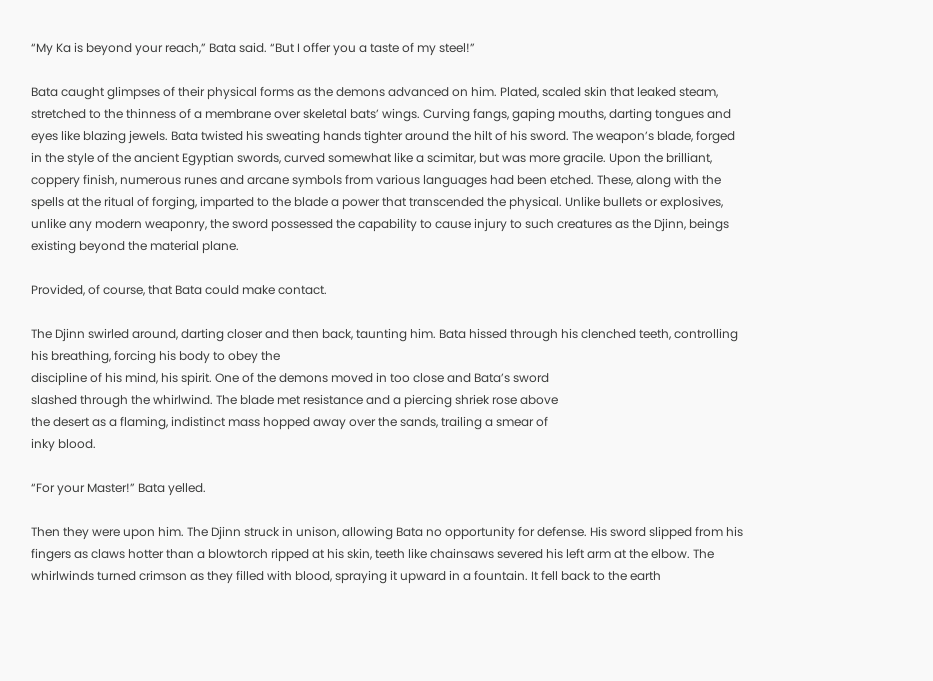“My Ka is beyond your reach,” Bata said. “But I offer you a taste of my steel!”

Bata caught glimpses of their physical forms as the demons advanced on him. Plated, scaled skin that leaked steam, stretched to the thinness of a membrane over skeletal bats’ wings. Curving fangs, gaping mouths, darting tongues and eyes like blazing jewels. Bata twisted his sweating hands tighter around the hilt of his sword. The weapon’s blade, forged in the style of the ancient Egyptian swords, curved somewhat like a scimitar, but was more gracile. Upon the brilliant, coppery finish, numerous runes and arcane symbols from various languages had been etched. These, along with the spells at the ritual of forging, imparted to the blade a power that transcended the physical. Unlike bullets or explosives, unlike any modern weaponry, the sword possessed the capability to cause injury to such creatures as the Djinn, beings existing beyond the material plane.

Provided, of course, that Bata could make contact.

The Djinn swirled around, darting closer and then back, taunting him. Bata hissed through his clenched teeth, controlling his breathing, forcing his body to obey the
discipline of his mind, his spirit. One of the demons moved in too close and Bata’s sword
slashed through the whirlwind. The blade met resistance and a piercing shriek rose above
the desert as a flaming, indistinct mass hopped away over the sands, trailing a smear of
inky blood.

“For your Master!” Bata yelled.

Then they were upon him. The Djinn struck in unison, allowing Bata no opportunity for defense. His sword slipped from his fingers as claws hotter than a blowtorch ripped at his skin, teeth like chainsaws severed his left arm at the elbow. The whirlwinds turned crimson as they filled with blood, spraying it upward in a fountain. It fell back to the earth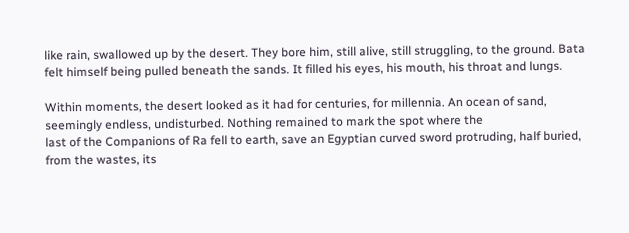like rain, swallowed up by the desert. They bore him, still alive, still struggling, to the ground. Bata felt himself being pulled beneath the sands. It filled his eyes, his mouth, his throat and lungs.

Within moments, the desert looked as it had for centuries, for millennia. An ocean of sand, seemingly endless, undisturbed. Nothing remained to mark the spot where the
last of the Companions of Ra fell to earth, save an Egyptian curved sword protruding, half buried, from the wastes, its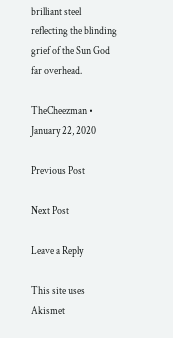brilliant steel reflecting the blinding grief of the Sun God far overhead.

TheCheezman • January 22, 2020

Previous Post

Next Post

Leave a Reply

This site uses Akismet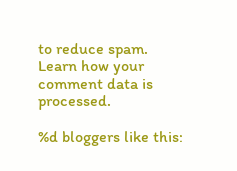to reduce spam. Learn how your comment data is processed.

%d bloggers like this: